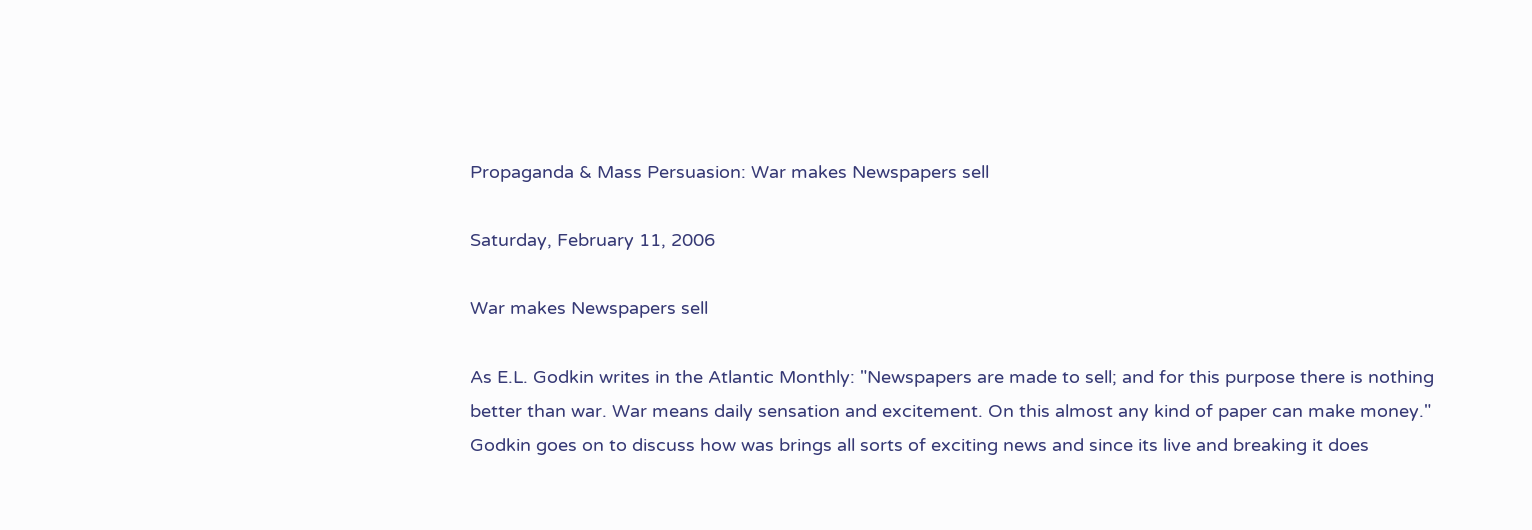Propaganda & Mass Persuasion: War makes Newspapers sell

Saturday, February 11, 2006

War makes Newspapers sell

As E.L. Godkin writes in the Atlantic Monthly: "Newspapers are made to sell; and for this purpose there is nothing better than war. War means daily sensation and excitement. On this almost any kind of paper can make money."
Godkin goes on to discuss how was brings all sorts of exciting news and since its live and breaking it does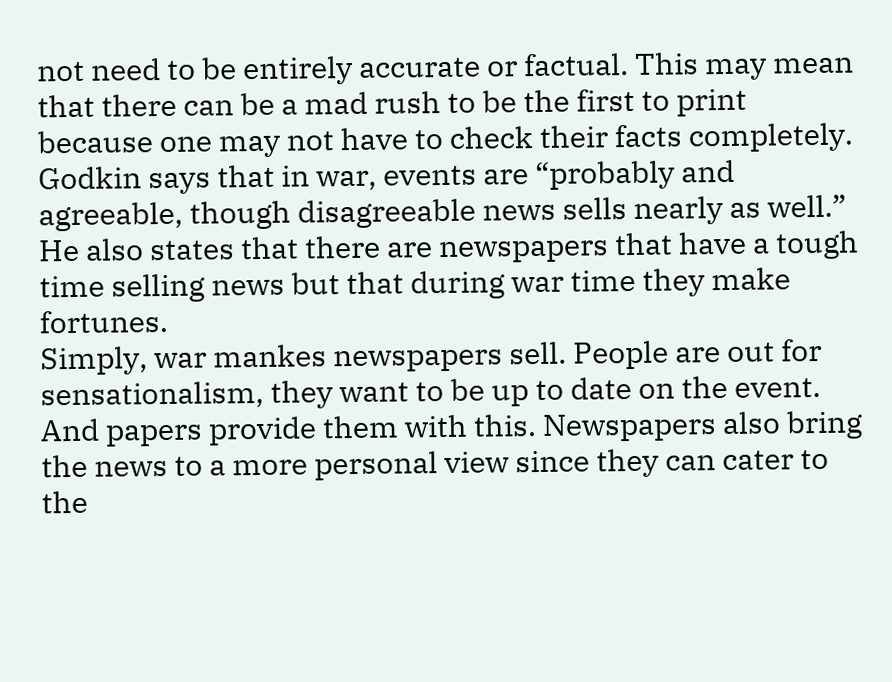not need to be entirely accurate or factual. This may mean that there can be a mad rush to be the first to print because one may not have to check their facts completely.
Godkin says that in war, events are “probably and agreeable, though disagreeable news sells nearly as well.” He also states that there are newspapers that have a tough time selling news but that during war time they make fortunes.
Simply, war mankes newspapers sell. People are out for sensationalism, they want to be up to date on the event. And papers provide them with this. Newspapers also bring the news to a more personal view since they can cater to the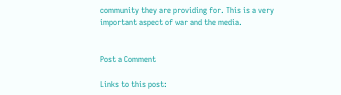community they are providing for. This is a very important aspect of war and the media.


Post a Comment

Links to this post: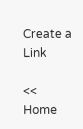Create a Link

<< Home